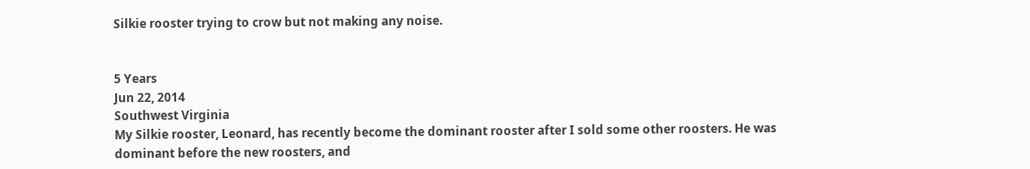Silkie rooster trying to crow but not making any noise.


5 Years
Jun 22, 2014
Southwest Virginia
My Silkie rooster, Leonard, has recently become the dominant rooster after I sold some other roosters. He was dominant before the new roosters, and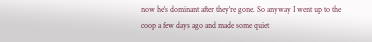now he's dominant after they're gone. So anyway I went up to the coop a few days ago and made some quiet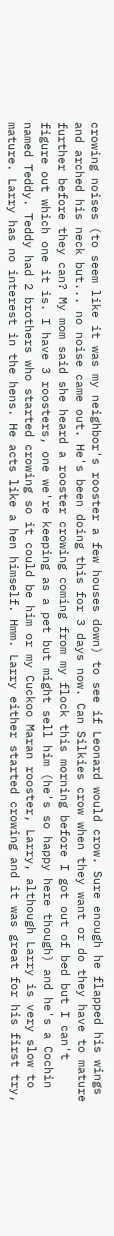crowing noises (to seem like it was my neighbor's rooster a few houses down) to see if Leonard would crow. Sure enough he flapped his wings and arched his neck but... no noise came out. He's been doing this for 3 days now. Can Silkies crow when they want or do they have to mature further before they can? My mom said she heard a rooster crowing coming from my flock this morning before I got out of bed but I can't figure out which one it is. I have 3 roosters, one we're keeping as a pet but might sell him (he's so happy here though) and he's a Cochin named Teddy. Teddy had 2 brothers who started crowing so it could be him or my Cuckoo Maran rooster, Larry, although Larry is very slow to mature. Larry has no interest in the hens. He acts like a hen himself. Hmm. Larry either started crowing and it was great for his first try,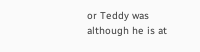or Teddy was although he is at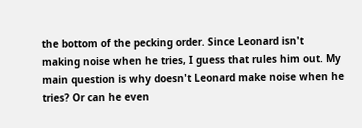the bottom of the pecking order. Since Leonard isn't making noise when he tries, I guess that rules him out. My main question is why doesn't Leonard make noise when he tries? Or can he even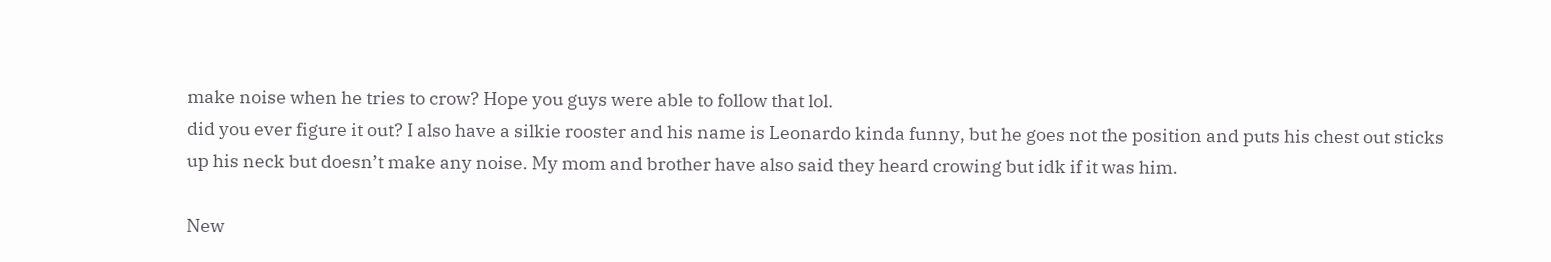make noise when he tries to crow? Hope you guys were able to follow that lol.
did you ever figure it out? I also have a silkie rooster and his name is Leonardo kinda funny, but he goes not the position and puts his chest out sticks up his neck but doesn’t make any noise. My mom and brother have also said they heard crowing but idk if it was him.

New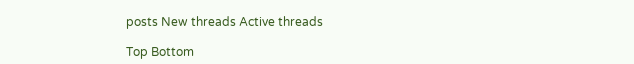posts New threads Active threads

Top Bottom